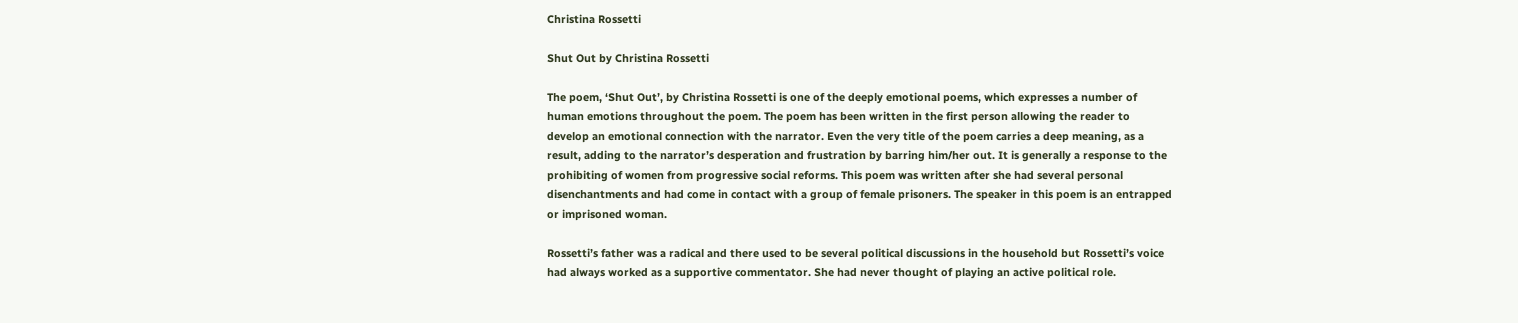Christina Rossetti

Shut Out by Christina Rossetti

The poem, ‘Shut Out’, by Christina Rossetti is one of the deeply emotional poems, which expresses a number of human emotions throughout the poem. The poem has been written in the first person allowing the reader to develop an emotional connection with the narrator. Even the very title of the poem carries a deep meaning, as a result, adding to the narrator’s desperation and frustration by barring him/her out. It is generally a response to the prohibiting of women from progressive social reforms. This poem was written after she had several personal disenchantments and had come in contact with a group of female prisoners. The speaker in this poem is an entrapped or imprisoned woman.

Rossetti’s father was a radical and there used to be several political discussions in the household but Rossetti’s voice had always worked as a supportive commentator. She had never thought of playing an active political role.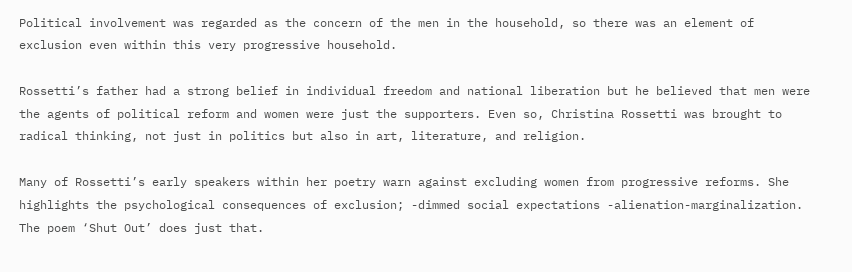Political involvement was regarded as the concern of the men in the household, so there was an element of exclusion even within this very progressive household.

Rossetti’s father had a strong belief in individual freedom and national liberation but he believed that men were the agents of political reform and women were just the supporters. Even so, Christina Rossetti was brought to radical thinking, not just in politics but also in art, literature, and religion.

Many of Rossetti’s early speakers within her poetry warn against excluding women from progressive reforms. She highlights the psychological consequences of exclusion; -dimmed social expectations -alienation-marginalization. The poem ‘Shut Out’ does just that.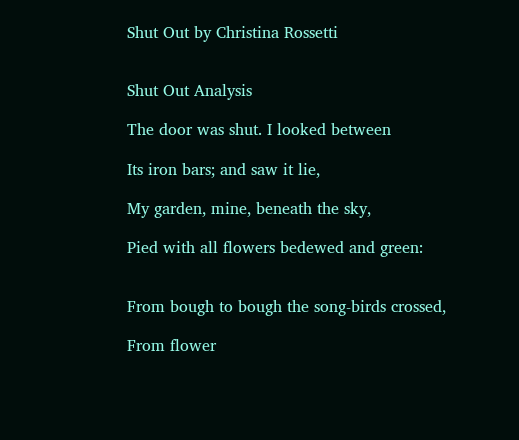Shut Out by Christina Rossetti


Shut Out Analysis

The door was shut. I looked between

Its iron bars; and saw it lie,

My garden, mine, beneath the sky,

Pied with all flowers bedewed and green:


From bough to bough the song-birds crossed,

From flower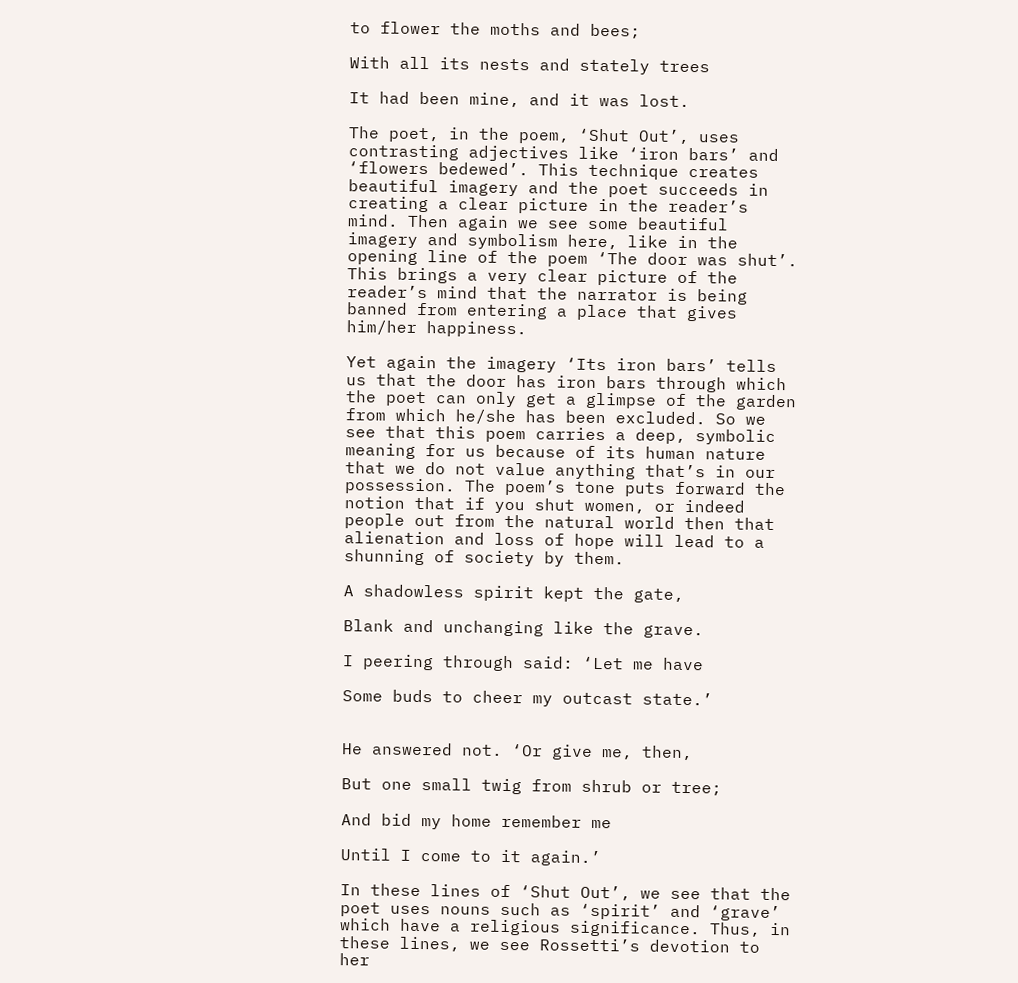to flower the moths and bees;

With all its nests and stately trees

It had been mine, and it was lost.

The poet, in the poem, ‘Shut Out’, uses contrasting adjectives like ‘iron bars’ and ‘flowers bedewed’. This technique creates beautiful imagery and the poet succeeds in creating a clear picture in the reader’s mind. Then again we see some beautiful imagery and symbolism here, like in the opening line of the poem ‘The door was shut’. This brings a very clear picture of the reader’s mind that the narrator is being banned from entering a place that gives him/her happiness.

Yet again the imagery ‘Its iron bars’ tells us that the door has iron bars through which the poet can only get a glimpse of the garden from which he/she has been excluded. So we see that this poem carries a deep, symbolic meaning for us because of its human nature that we do not value anything that’s in our possession. The poem’s tone puts forward the notion that if you shut women, or indeed people out from the natural world then that alienation and loss of hope will lead to a shunning of society by them.

A shadowless spirit kept the gate,

Blank and unchanging like the grave.

I peering through said: ‘Let me have

Some buds to cheer my outcast state.’


He answered not. ‘Or give me, then,

But one small twig from shrub or tree;

And bid my home remember me

Until I come to it again.’

In these lines of ‘Shut Out’, we see that the poet uses nouns such as ‘spirit’ and ‘grave’ which have a religious significance. Thus, in these lines, we see Rossetti’s devotion to her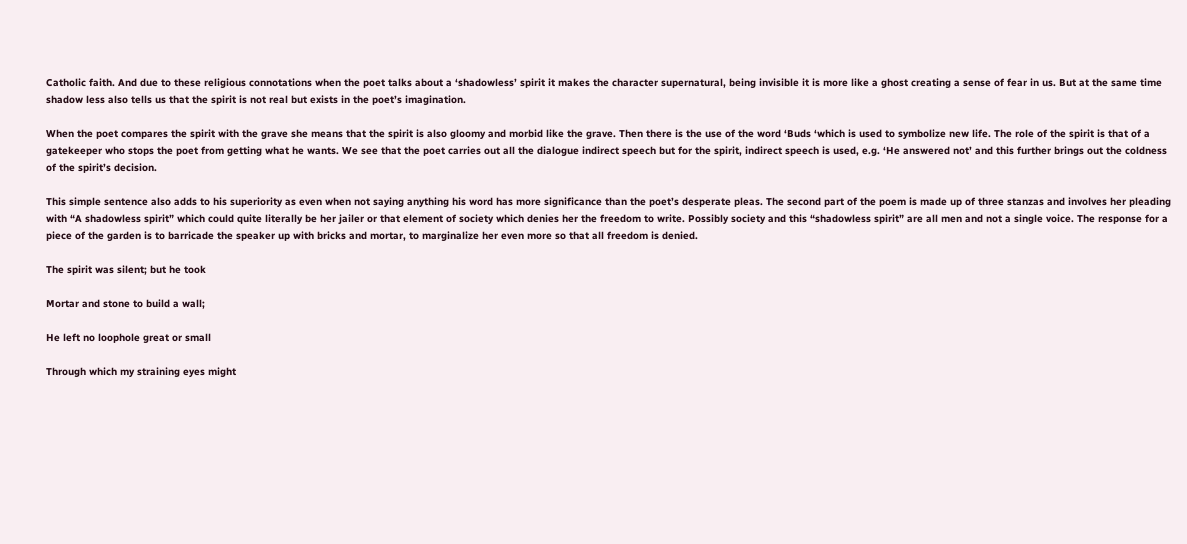Catholic faith. And due to these religious connotations when the poet talks about a ‘shadowless’ spirit it makes the character supernatural, being invisible it is more like a ghost creating a sense of fear in us. But at the same time shadow less also tells us that the spirit is not real but exists in the poet’s imagination.

When the poet compares the spirit with the grave she means that the spirit is also gloomy and morbid like the grave. Then there is the use of the word ‘Buds ‘which is used to symbolize new life. The role of the spirit is that of a gatekeeper who stops the poet from getting what he wants. We see that the poet carries out all the dialogue indirect speech but for the spirit, indirect speech is used, e.g. ‘He answered not’ and this further brings out the coldness of the spirit’s decision.

This simple sentence also adds to his superiority as even when not saying anything his word has more significance than the poet’s desperate pleas. The second part of the poem is made up of three stanzas and involves her pleading with “A shadowless spirit” which could quite literally be her jailer or that element of society which denies her the freedom to write. Possibly society and this “shadowless spirit” are all men and not a single voice. The response for a piece of the garden is to barricade the speaker up with bricks and mortar, to marginalize her even more so that all freedom is denied.

The spirit was silent; but he took

Mortar and stone to build a wall;

He left no loophole great or small

Through which my straining eyes might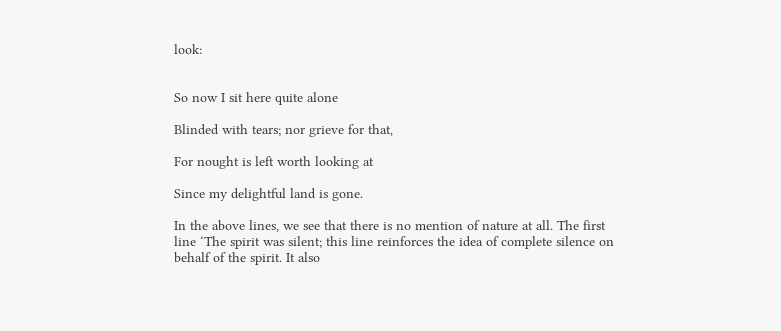look:


So now I sit here quite alone

Blinded with tears; nor grieve for that,

For nought is left worth looking at

Since my delightful land is gone.

In the above lines, we see that there is no mention of nature at all. The first line ‘The spirit was silent; this line reinforces the idea of complete silence on behalf of the spirit. It also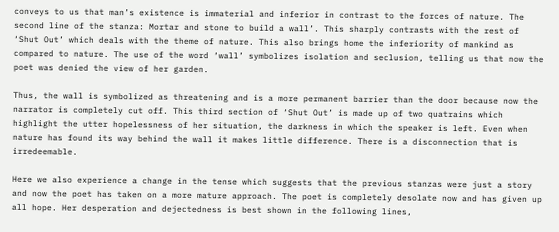conveys to us that man’s existence is immaterial and inferior in contrast to the forces of nature. The second line of the stanza: Mortar and stone to build a wall’. This sharply contrasts with the rest of ‘Shut Out’ which deals with the theme of nature. This also brings home the inferiority of mankind as compared to nature. The use of the word ‘wall’ symbolizes isolation and seclusion, telling us that now the poet was denied the view of her garden.

Thus, the wall is symbolized as threatening and is a more permanent barrier than the door because now the narrator is completely cut off. This third section of ‘Shut Out’ is made up of two quatrains which highlight the utter hopelessness of her situation, the darkness in which the speaker is left. Even when nature has found its way behind the wall it makes little difference. There is a disconnection that is irredeemable.

Here we also experience a change in the tense which suggests that the previous stanzas were just a story and now the poet has taken on a more mature approach. The poet is completely desolate now and has given up all hope. Her desperation and dejectedness is best shown in the following lines,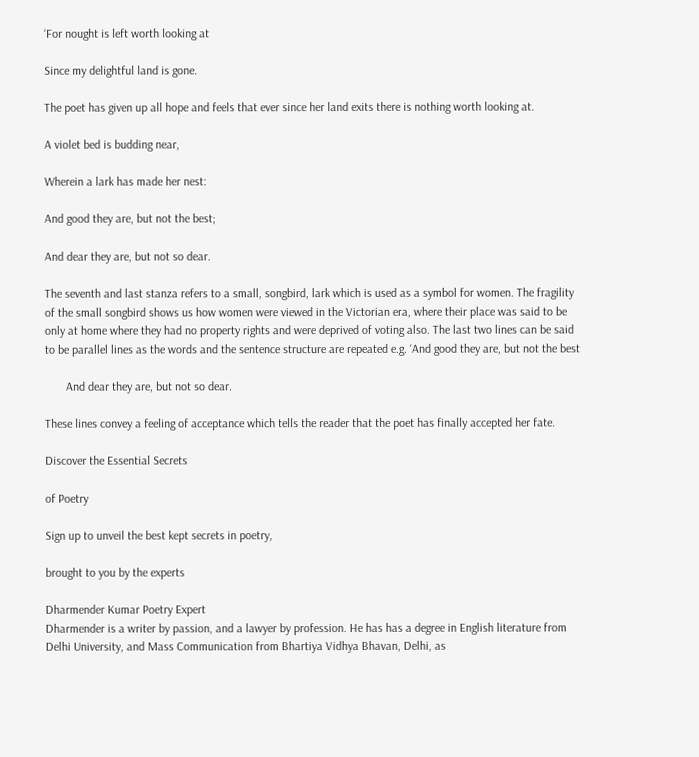‘For nought is left worth looking at

Since my delightful land is gone.

The poet has given up all hope and feels that ever since her land exits there is nothing worth looking at.

A violet bed is budding near,

Wherein a lark has made her nest:

And good they are, but not the best;

And dear they are, but not so dear.

The seventh and last stanza refers to a small, songbird, lark which is used as a symbol for women. The fragility of the small songbird shows us how women were viewed in the Victorian era, where their place was said to be only at home where they had no property rights and were deprived of voting also. The last two lines can be said to be parallel lines as the words and the sentence structure are repeated e.g. ‘And good they are, but not the best

       And dear they are, but not so dear.

These lines convey a feeling of acceptance which tells the reader that the poet has finally accepted her fate.

Discover the Essential Secrets

of Poetry

Sign up to unveil the best kept secrets in poetry,

brought to you by the experts

Dharmender Kumar Poetry Expert
Dharmender is a writer by passion, and a lawyer by profession. He has has a degree in English literature from Delhi University, and Mass Communication from Bhartiya Vidhya Bhavan, Delhi, as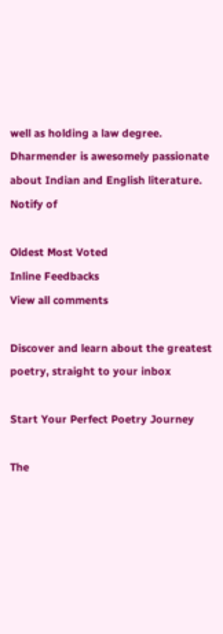well as holding a law degree. Dharmender is awesomely passionate about Indian and English literature.
Notify of

Oldest Most Voted
Inline Feedbacks
View all comments

Discover and learn about the greatest poetry, straight to your inbox

Start Your Perfect Poetry Journey

The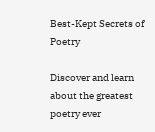Best-Kept Secrets of Poetry

Discover and learn about the greatest poetry ever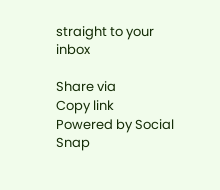straight to your inbox

Share via
Copy link
Powered by Social Snap